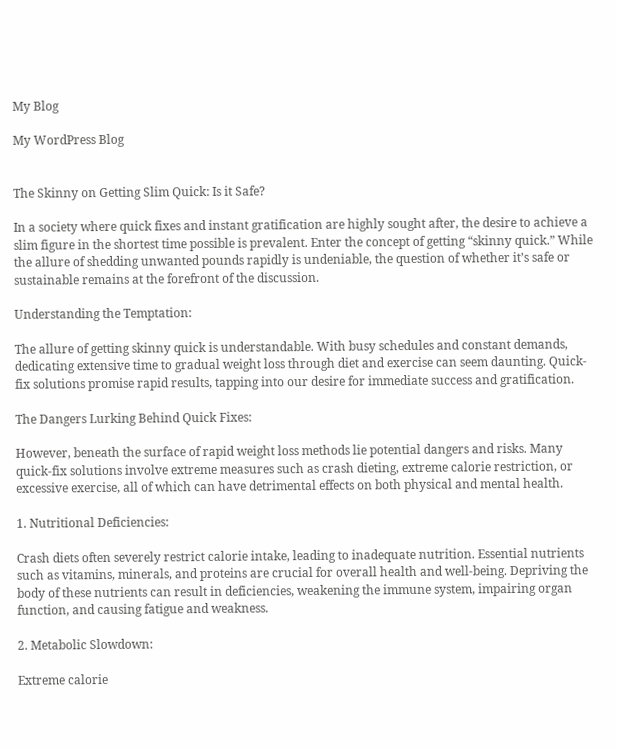My Blog

My WordPress Blog


The Skinny on Getting Slim Quick: Is it Safe?

In a society where quick fixes and instant gratification are highly sought after, the desire to achieve a slim figure in the shortest time possible is prevalent. Enter the concept of getting “skinny quick.” While the allure of shedding unwanted pounds rapidly is undeniable, the question of whether it’s safe or sustainable remains at the forefront of the discussion.

Understanding the Temptation:

The allure of getting skinny quick is understandable. With busy schedules and constant demands, dedicating extensive time to gradual weight loss through diet and exercise can seem daunting. Quick-fix solutions promise rapid results, tapping into our desire for immediate success and gratification.

The Dangers Lurking Behind Quick Fixes:

However, beneath the surface of rapid weight loss methods lie potential dangers and risks. Many quick-fix solutions involve extreme measures such as crash dieting, extreme calorie restriction, or excessive exercise, all of which can have detrimental effects on both physical and mental health.

1. Nutritional Deficiencies:

Crash diets often severely restrict calorie intake, leading to inadequate nutrition. Essential nutrients such as vitamins, minerals, and proteins are crucial for overall health and well-being. Depriving the body of these nutrients can result in deficiencies, weakening the immune system, impairing organ function, and causing fatigue and weakness.

2. Metabolic Slowdown:

Extreme calorie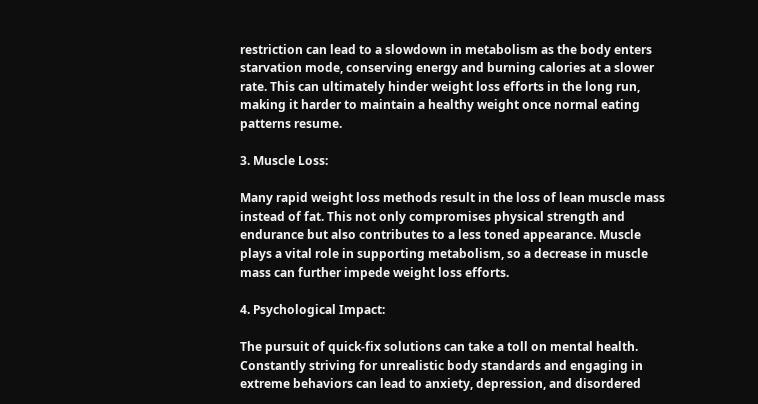restriction can lead to a slowdown in metabolism as the body enters starvation mode, conserving energy and burning calories at a slower rate. This can ultimately hinder weight loss efforts in the long run, making it harder to maintain a healthy weight once normal eating patterns resume.

3. Muscle Loss:

Many rapid weight loss methods result in the loss of lean muscle mass instead of fat. This not only compromises physical strength and endurance but also contributes to a less toned appearance. Muscle plays a vital role in supporting metabolism, so a decrease in muscle mass can further impede weight loss efforts.

4. Psychological Impact:

The pursuit of quick-fix solutions can take a toll on mental health. Constantly striving for unrealistic body standards and engaging in extreme behaviors can lead to anxiety, depression, and disordered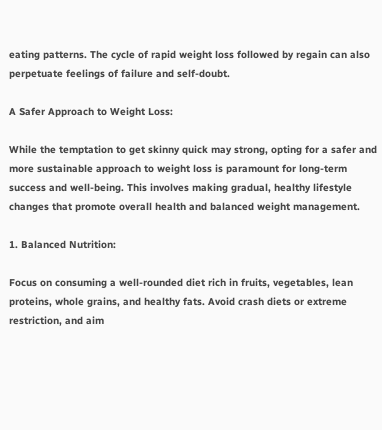eating patterns. The cycle of rapid weight loss followed by regain can also perpetuate feelings of failure and self-doubt.

A Safer Approach to Weight Loss:

While the temptation to get skinny quick may strong, opting for a safer and more sustainable approach to weight loss is paramount for long-term success and well-being. This involves making gradual, healthy lifestyle changes that promote overall health and balanced weight management.

1. Balanced Nutrition:

Focus on consuming a well-rounded diet rich in fruits, vegetables, lean proteins, whole grains, and healthy fats. Avoid crash diets or extreme restriction, and aim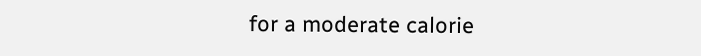for a moderate calorie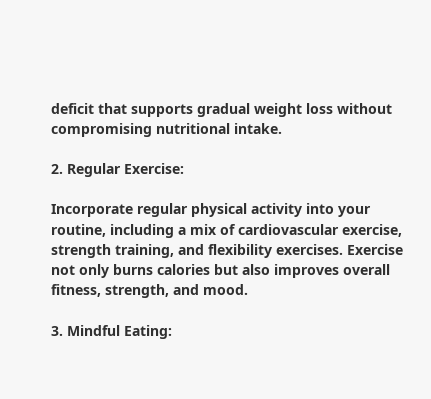deficit that supports gradual weight loss without compromising nutritional intake.

2. Regular Exercise:

Incorporate regular physical activity into your routine, including a mix of cardiovascular exercise, strength training, and flexibility exercises. Exercise not only burns calories but also improves overall fitness, strength, and mood.

3. Mindful Eating: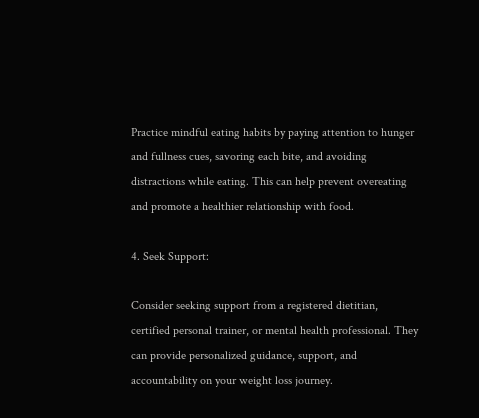Practice mindful eating habits by paying attention to hunger and fullness cues, savoring each bite, and avoiding distractions while eating. This can help prevent overeating and promote a healthier relationship with food.

4. Seek Support:

Consider seeking support from a registered dietitian, certified personal trainer, or mental health professional. They can provide personalized guidance, support, and accountability on your weight loss journey.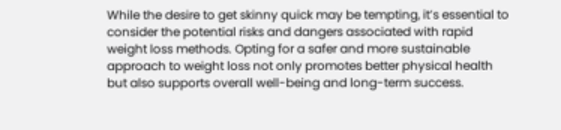While the desire to get skinny quick may be tempting, it’s essential to consider the potential risks and dangers associated with rapid weight loss methods. Opting for a safer and more sustainable approach to weight loss not only promotes better physical health but also supports overall well-being and long-term success.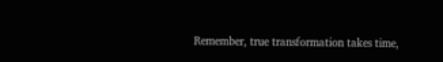Remember, true transformation takes time,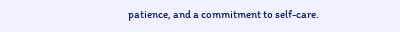patience, and a commitment to self-care.